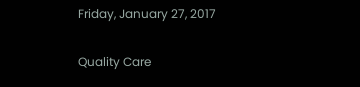Friday, January 27, 2017

Quality Care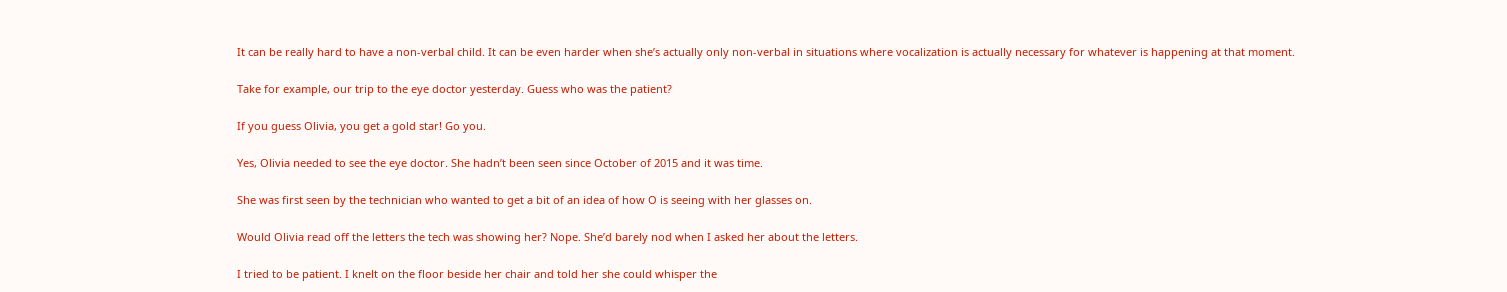It can be really hard to have a non-verbal child. It can be even harder when she’s actually only non-verbal in situations where vocalization is actually necessary for whatever is happening at that moment.

Take for example, our trip to the eye doctor yesterday. Guess who was the patient?

If you guess Olivia, you get a gold star! Go you.

Yes, Olivia needed to see the eye doctor. She hadn’t been seen since October of 2015 and it was time.

She was first seen by the technician who wanted to get a bit of an idea of how O is seeing with her glasses on.

Would Olivia read off the letters the tech was showing her? Nope. She’d barely nod when I asked her about the letters.

I tried to be patient. I knelt on the floor beside her chair and told her she could whisper the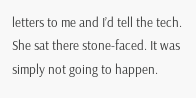letters to me and I’d tell the tech. She sat there stone-faced. It was simply not going to happen.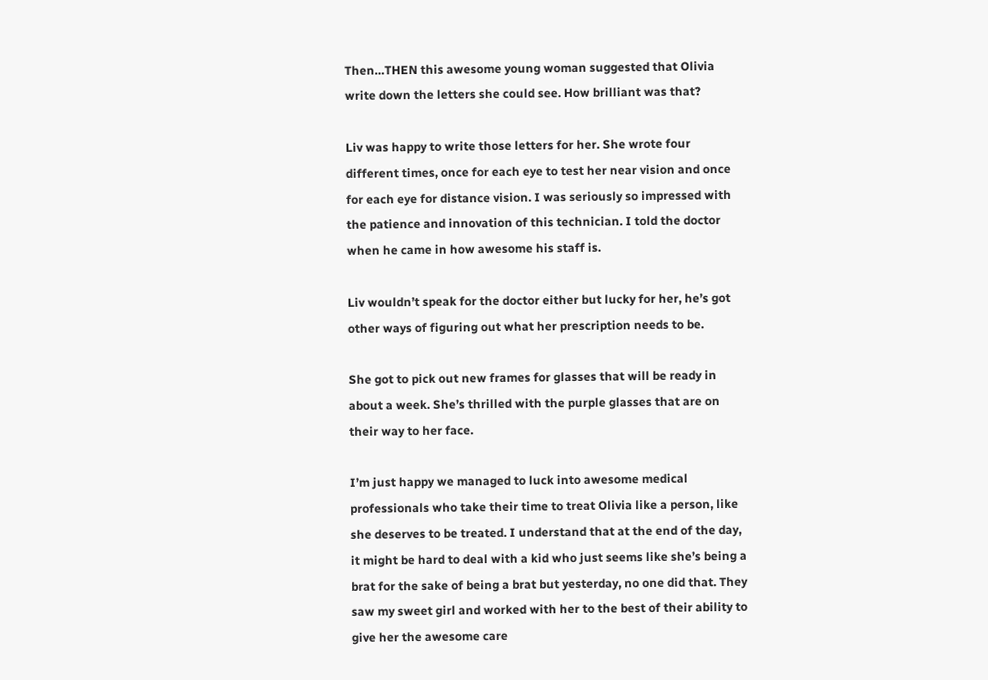Then…THEN this awesome young woman suggested that Olivia write down the letters she could see. How brilliant was that?

Liv was happy to write those letters for her. She wrote four different times, once for each eye to test her near vision and once for each eye for distance vision. I was seriously so impressed with the patience and innovation of this technician. I told the doctor when he came in how awesome his staff is.

Liv wouldn’t speak for the doctor either but lucky for her, he’s got other ways of figuring out what her prescription needs to be.

She got to pick out new frames for glasses that will be ready in about a week. She’s thrilled with the purple glasses that are on their way to her face.

I’m just happy we managed to luck into awesome medical professionals who take their time to treat Olivia like a person, like she deserves to be treated. I understand that at the end of the day, it might be hard to deal with a kid who just seems like she’s being a brat for the sake of being a brat but yesterday, no one did that. They saw my sweet girl and worked with her to the best of their ability to give her the awesome care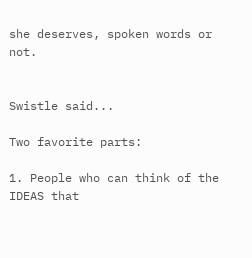she deserves, spoken words or not.


Swistle said...

Two favorite parts:

1. People who can think of the IDEAS that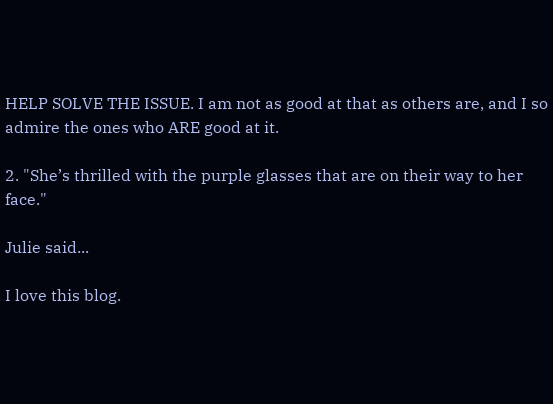HELP SOLVE THE ISSUE. I am not as good at that as others are, and I so admire the ones who ARE good at it.

2. "She’s thrilled with the purple glasses that are on their way to her face."

Julie said...

I love this blog.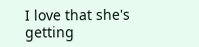I love that she's getting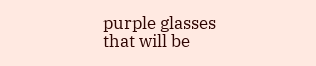purple glasses that will be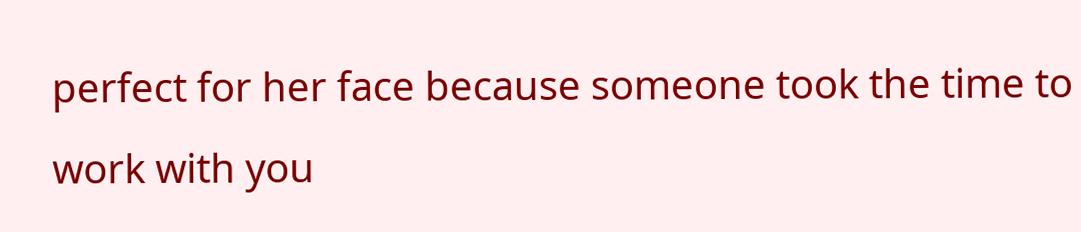perfect for her face because someone took the time to work with you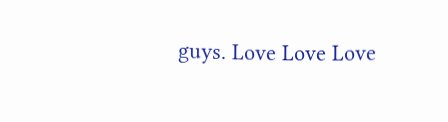guys. Love Love Love